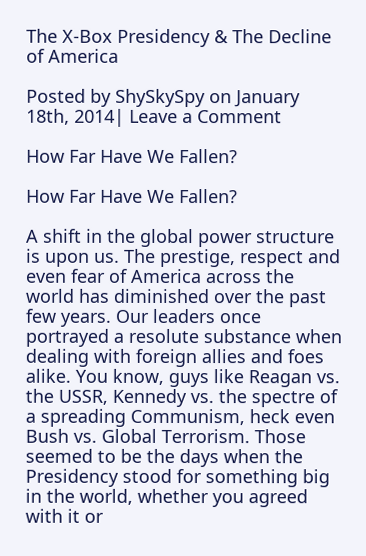The X-Box Presidency & The Decline of America

Posted by ShySkySpy on January 18th, 2014| Leave a Comment

How Far Have We Fallen?

How Far Have We Fallen?

A shift in the global power structure is upon us. The prestige, respect and even fear of America across the world has diminished over the past few years. Our leaders once portrayed a resolute substance when dealing with foreign allies and foes alike. You know, guys like Reagan vs. the USSR, Kennedy vs. the spectre of a spreading Communism, heck even Bush vs. Global Terrorism. Those seemed to be the days when the Presidency stood for something big in the world, whether you agreed with it or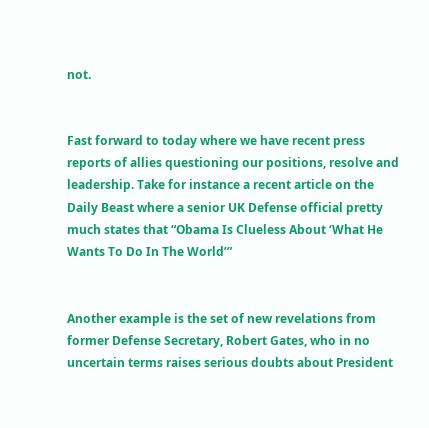not.


Fast forward to today where we have recent press reports of allies questioning our positions, resolve and leadership. Take for instance a recent article on the Daily Beast where a senior UK Defense official pretty much states that “Obama Is Clueless About ‘What He Wants To Do In The World’”


Another example is the set of new revelations from former Defense Secretary, Robert Gates, who in no uncertain terms raises serious doubts about President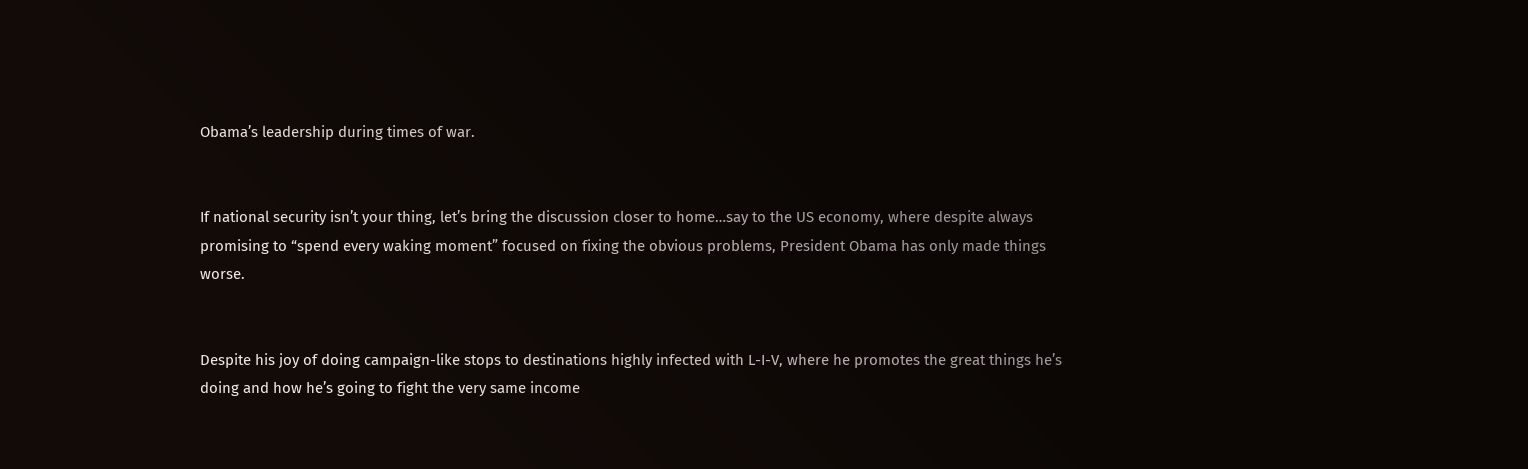Obama’s leadership during times of war.


If national security isn’t your thing, let’s bring the discussion closer to home…say to the US economy, where despite always promising to “spend every waking moment” focused on fixing the obvious problems, President Obama has only made things worse.


Despite his joy of doing campaign-like stops to destinations highly infected with L-I-V, where he promotes the great things he’s doing and how he’s going to fight the very same income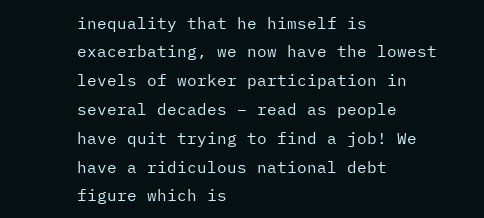inequality that he himself is exacerbating, we now have the lowest levels of worker participation in several decades – read as people have quit trying to find a job! We have a ridiculous national debt figure which is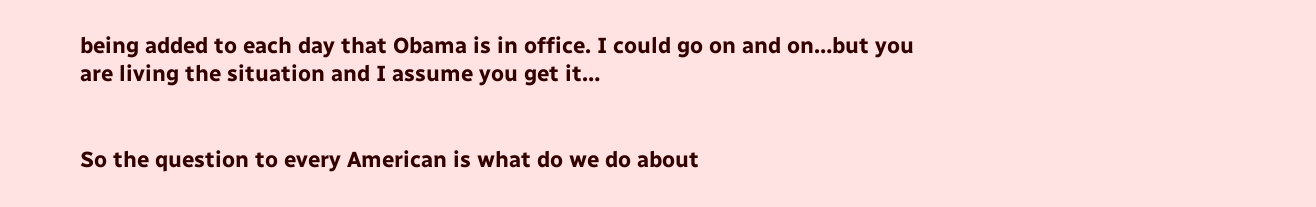being added to each day that Obama is in office. I could go on and on…but you are living the situation and I assume you get it…


So the question to every American is what do we do about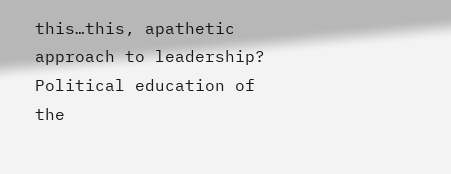this…this, apathetic approach to leadership? Political education of the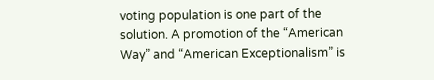voting population is one part of the solution. A promotion of the “American Way” and “American Exceptionalism” is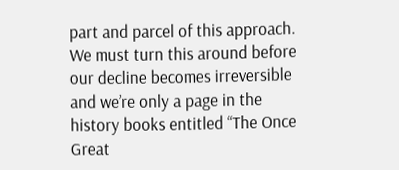part and parcel of this approach. We must turn this around before our decline becomes irreversible and we’re only a page in the history books entitled “The Once Great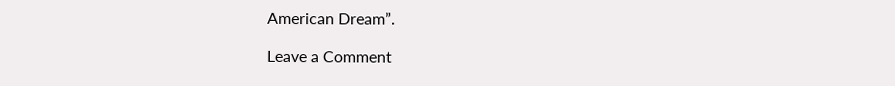American Dream”.

Leave a Comment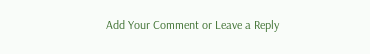Add Your Comment or Leave a Reply